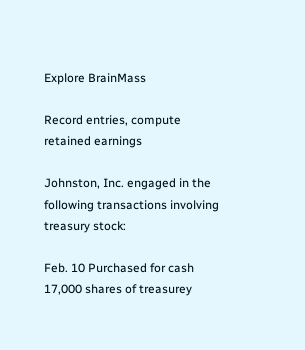Explore BrainMass

Record entries, compute retained earnings

Johnston, Inc. engaged in the following transactions involving treasury stock:

Feb. 10 Purchased for cash 17,000 shares of treasurey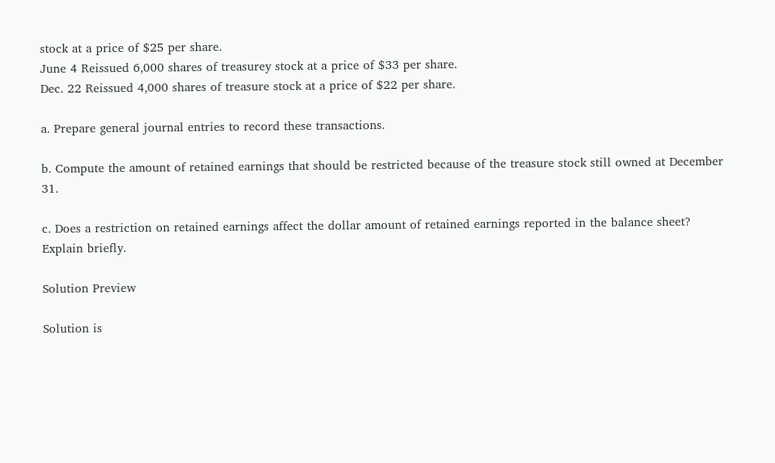stock at a price of $25 per share.
June 4 Reissued 6,000 shares of treasurey stock at a price of $33 per share.
Dec. 22 Reissued 4,000 shares of treasure stock at a price of $22 per share.

a. Prepare general journal entries to record these transactions.

b. Compute the amount of retained earnings that should be restricted because of the treasure stock still owned at December 31.

c. Does a restriction on retained earnings affect the dollar amount of retained earnings reported in the balance sheet? Explain briefly.

Solution Preview

Solution is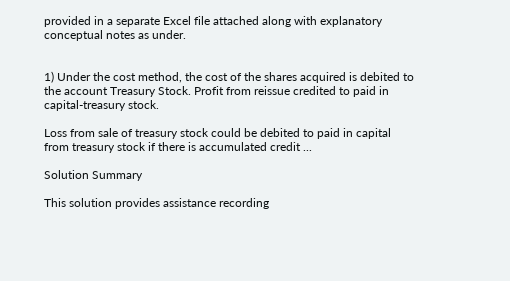provided in a separate Excel file attached along with explanatory conceptual notes as under.


1) Under the cost method, the cost of the shares acquired is debited to the account Treasury Stock. Profit from reissue credited to paid in capital-treasury stock.

Loss from sale of treasury stock could be debited to paid in capital from treasury stock if there is accumulated credit ...

Solution Summary

This solution provides assistance recording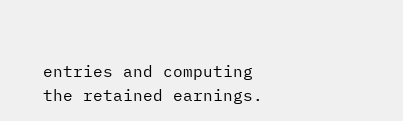entries and computing the retained earnings.